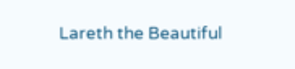Lareth the Beautiful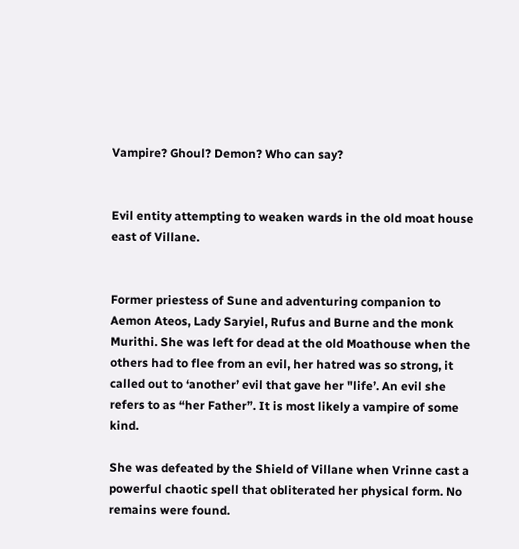Vampire? Ghoul? Demon? Who can say?


Evil entity attempting to weaken wards in the old moat house east of Villane.


Former priestess of Sune and adventuring companion to Aemon Ateos, Lady Saryiel, Rufus and Burne and the monk Murithi. She was left for dead at the old Moathouse when the others had to flee from an evil, her hatred was so strong, it called out to ‘another’ evil that gave her "life’. An evil she refers to as “her Father”. It is most likely a vampire of some kind.

She was defeated by the Shield of Villane when Vrinne cast a powerful chaotic spell that obliterated her physical form. No remains were found.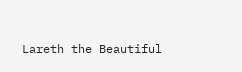Lareth the Beautiful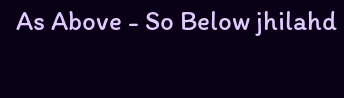As Above - So Below jhilahd